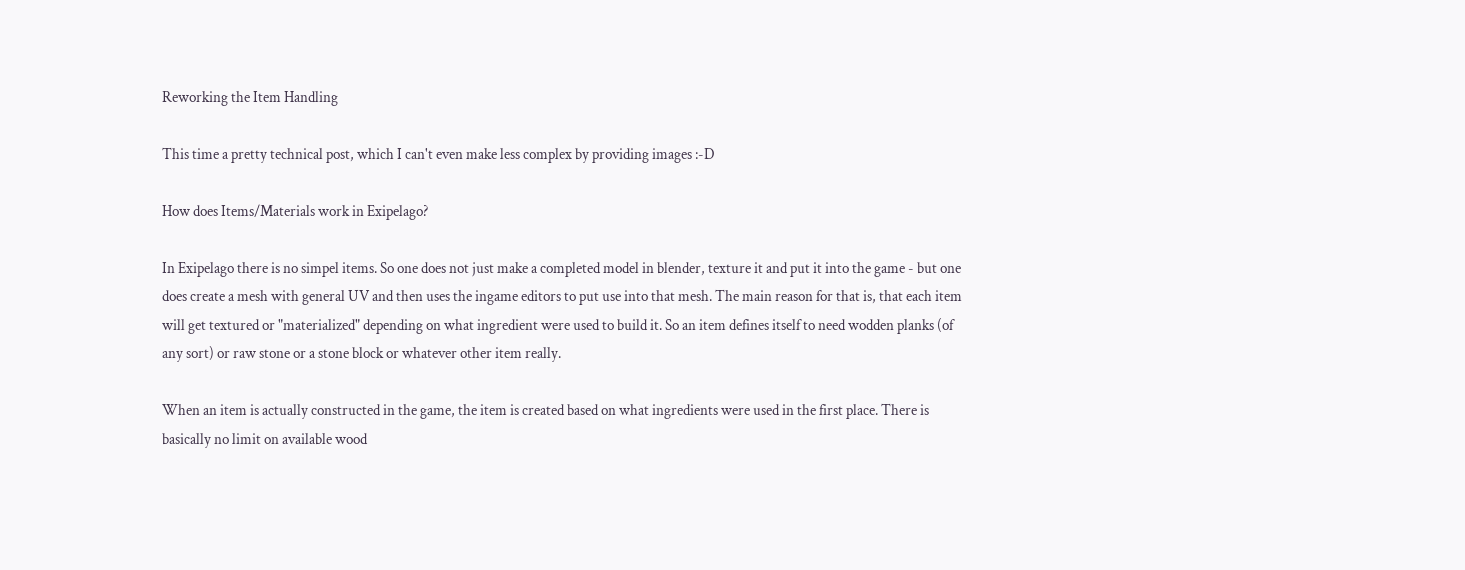Reworking the Item Handling

This time a pretty technical post, which I can't even make less complex by providing images :-D

How does Items/Materials work in Exipelago?

In Exipelago there is no simpel items. So one does not just make a completed model in blender, texture it and put it into the game - but one does create a mesh with general UV and then uses the ingame editors to put use into that mesh. The main reason for that is, that each item will get textured or "materialized" depending on what ingredient were used to build it. So an item defines itself to need wodden planks (of any sort) or raw stone or a stone block or whatever other item really.

When an item is actually constructed in the game, the item is created based on what ingredients were used in the first place. There is basically no limit on available wood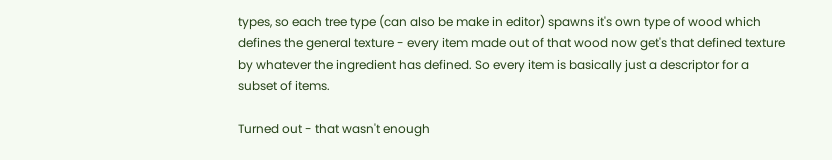types, so each tree type (can also be make in editor) spawns it's own type of wood which defines the general texture - every item made out of that wood now get's that defined texture by whatever the ingredient has defined. So every item is basically just a descriptor for a subset of items.

Turned out - that wasn't enough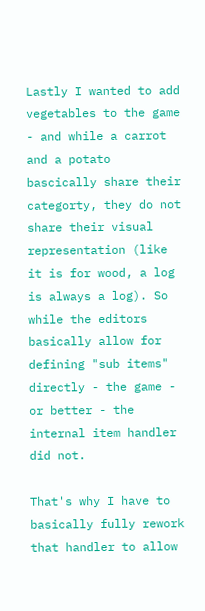Lastly I wanted to add vegetables to the game - and while a carrot and a potato bascically share their categorty, they do not share their visual representation (like it is for wood, a log is always a log). So while the editors basically allow for defining "sub items" directly - the game - or better - the internal item handler did not.

That's why I have to basically fully rework that handler to allow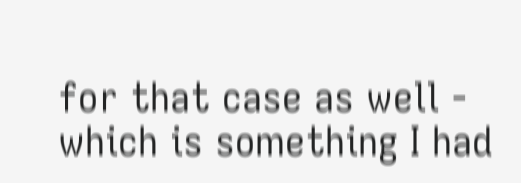for that case as well - which is something I had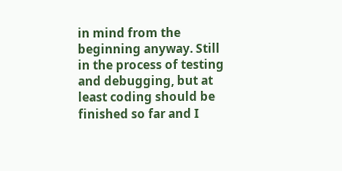in mind from the beginning anyway. Still in the process of testing and debugging, but at least coding should be finished so far and I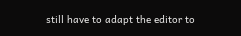still have to adapt the editor to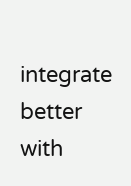integrate better with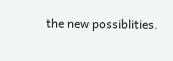the new possiblities.